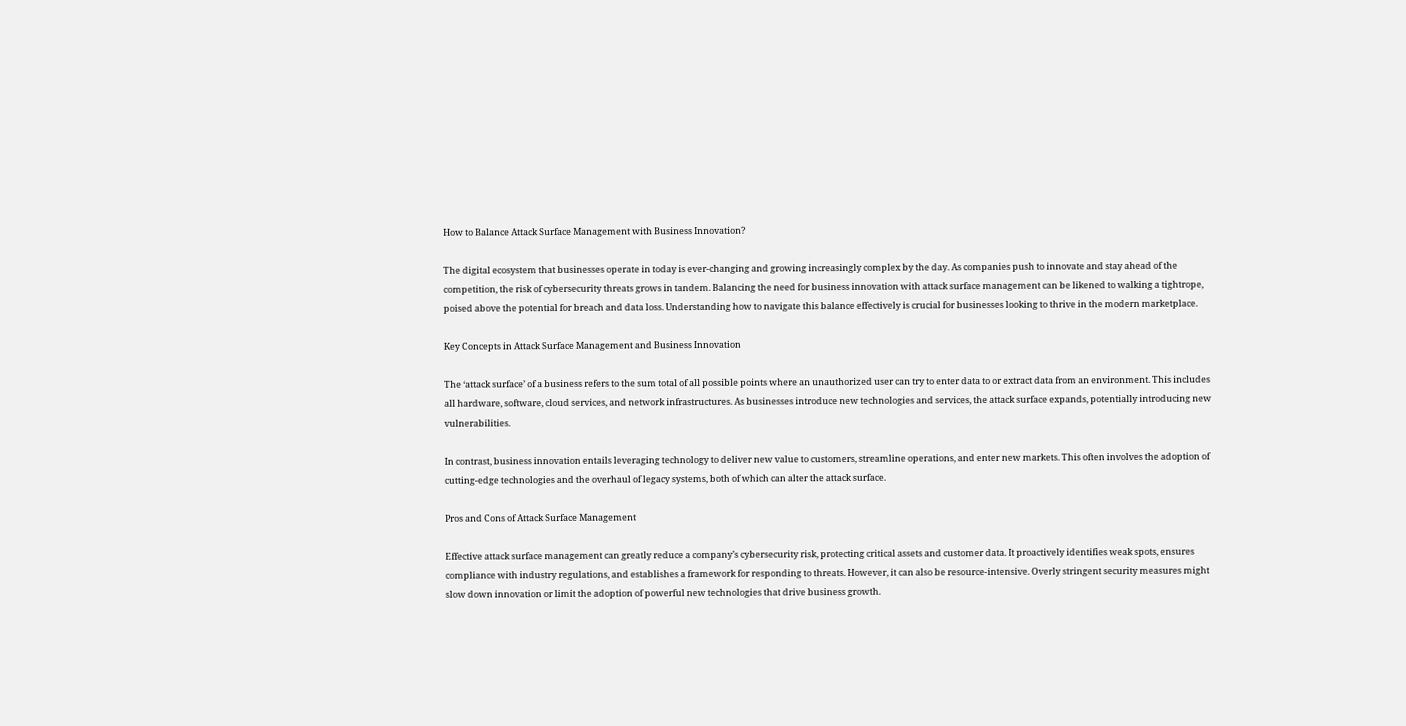How to Balance Attack Surface Management with Business Innovation?

The digital ecosystem that businesses operate in today is ever-changing and growing increasingly complex by the day. As companies push to innovate and stay ahead of the competition, the risk of cybersecurity threats grows in tandem. Balancing the need for business innovation with attack surface management can be likened to walking a tightrope, poised above the potential for breach and data loss. Understanding how to navigate this balance effectively is crucial for businesses looking to thrive in the modern marketplace.

Key Concepts in Attack Surface Management and Business Innovation

The ‘attack surface’ of a business refers to the sum total of all possible points where an unauthorized user can try to enter data to or extract data from an environment. This includes all hardware, software, cloud services, and network infrastructures. As businesses introduce new technologies and services, the attack surface expands, potentially introducing new vulnerabilities.

In contrast, business innovation entails leveraging technology to deliver new value to customers, streamline operations, and enter new markets. This often involves the adoption of cutting-edge technologies and the overhaul of legacy systems, both of which can alter the attack surface.

Pros and Cons of Attack Surface Management

Effective attack surface management can greatly reduce a company’s cybersecurity risk, protecting critical assets and customer data. It proactively identifies weak spots, ensures compliance with industry regulations, and establishes a framework for responding to threats. However, it can also be resource-intensive. Overly stringent security measures might slow down innovation or limit the adoption of powerful new technologies that drive business growth.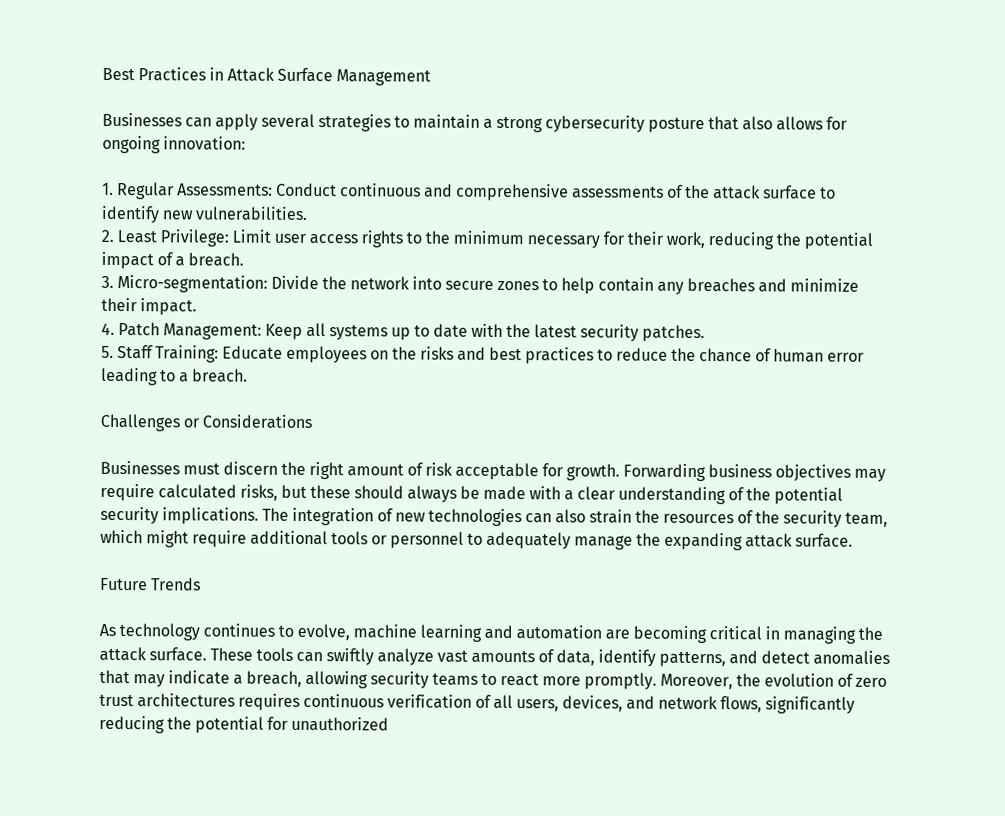Best Practices in Attack Surface Management

Businesses can apply several strategies to maintain a strong cybersecurity posture that also allows for ongoing innovation:

1. Regular Assessments: Conduct continuous and comprehensive assessments of the attack surface to identify new vulnerabilities.
2. Least Privilege: Limit user access rights to the minimum necessary for their work, reducing the potential impact of a breach.
3. Micro-segmentation: Divide the network into secure zones to help contain any breaches and minimize their impact.
4. Patch Management: Keep all systems up to date with the latest security patches.
5. Staff Training: Educate employees on the risks and best practices to reduce the chance of human error leading to a breach.

Challenges or Considerations

Businesses must discern the right amount of risk acceptable for growth. Forwarding business objectives may require calculated risks, but these should always be made with a clear understanding of the potential security implications. The integration of new technologies can also strain the resources of the security team, which might require additional tools or personnel to adequately manage the expanding attack surface.

Future Trends

As technology continues to evolve, machine learning and automation are becoming critical in managing the attack surface. These tools can swiftly analyze vast amounts of data, identify patterns, and detect anomalies that may indicate a breach, allowing security teams to react more promptly. Moreover, the evolution of zero trust architectures requires continuous verification of all users, devices, and network flows, significantly reducing the potential for unauthorized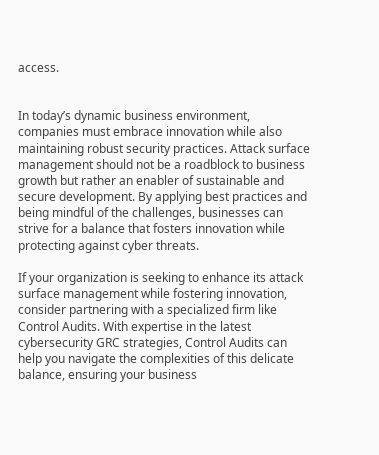access.


In today’s dynamic business environment, companies must embrace innovation while also maintaining robust security practices. Attack surface management should not be a roadblock to business growth but rather an enabler of sustainable and secure development. By applying best practices and being mindful of the challenges, businesses can strive for a balance that fosters innovation while protecting against cyber threats.

If your organization is seeking to enhance its attack surface management while fostering innovation, consider partnering with a specialized firm like Control Audits. With expertise in the latest cybersecurity GRC strategies, Control Audits can help you navigate the complexities of this delicate balance, ensuring your business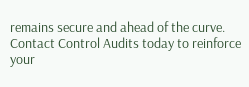remains secure and ahead of the curve. Contact Control Audits today to reinforce your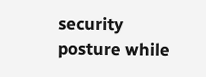security posture while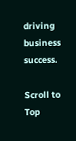driving business success.

Scroll to Top